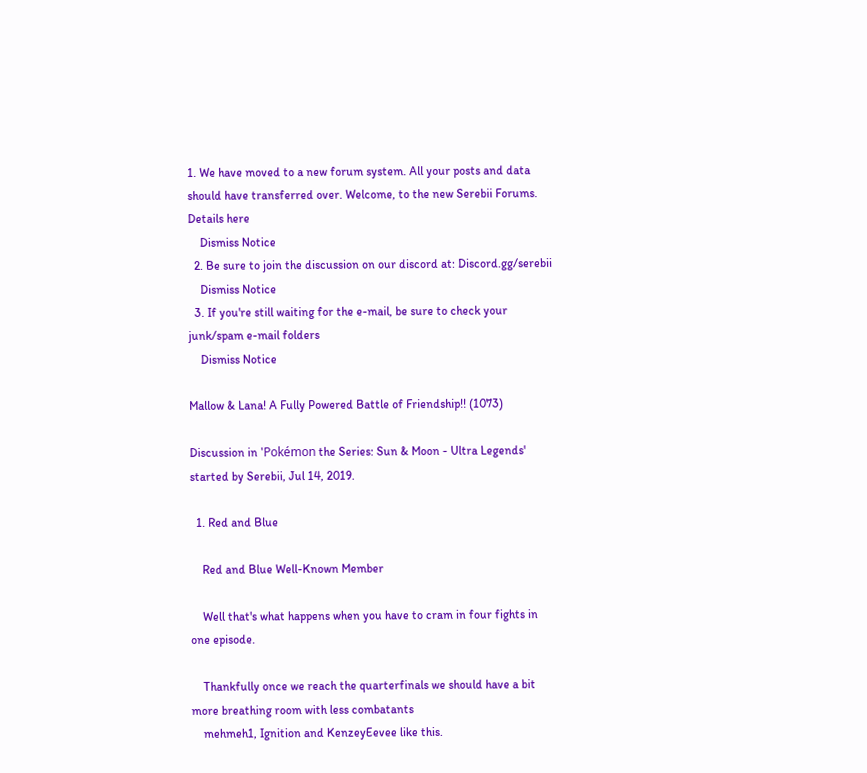1. We have moved to a new forum system. All your posts and data should have transferred over. Welcome, to the new Serebii Forums. Details here
    Dismiss Notice
  2. Be sure to join the discussion on our discord at: Discord.gg/serebii
    Dismiss Notice
  3. If you're still waiting for the e-mail, be sure to check your junk/spam e-mail folders
    Dismiss Notice

Mallow & Lana! A Fully Powered Battle of Friendship!! (1073)

Discussion in 'Pokémon the Series: Sun & Moon - Ultra Legends' started by Serebii, Jul 14, 2019.

  1. Red and Blue

    Red and Blue Well-Known Member

    Well that's what happens when you have to cram in four fights in one episode.

    Thankfully once we reach the quarterfinals we should have a bit more breathing room with less combatants
    mehmeh1, Ignition and KenzeyEevee like this.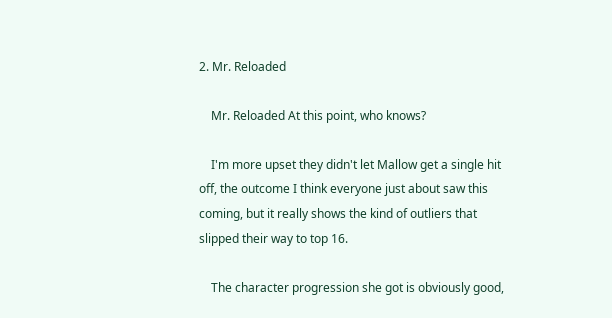2. Mr. Reloaded

    Mr. Reloaded At this point, who knows?

    I'm more upset they didn't let Mallow get a single hit off, the outcome I think everyone just about saw this coming, but it really shows the kind of outliers that slipped their way to top 16.

    The character progression she got is obviously good,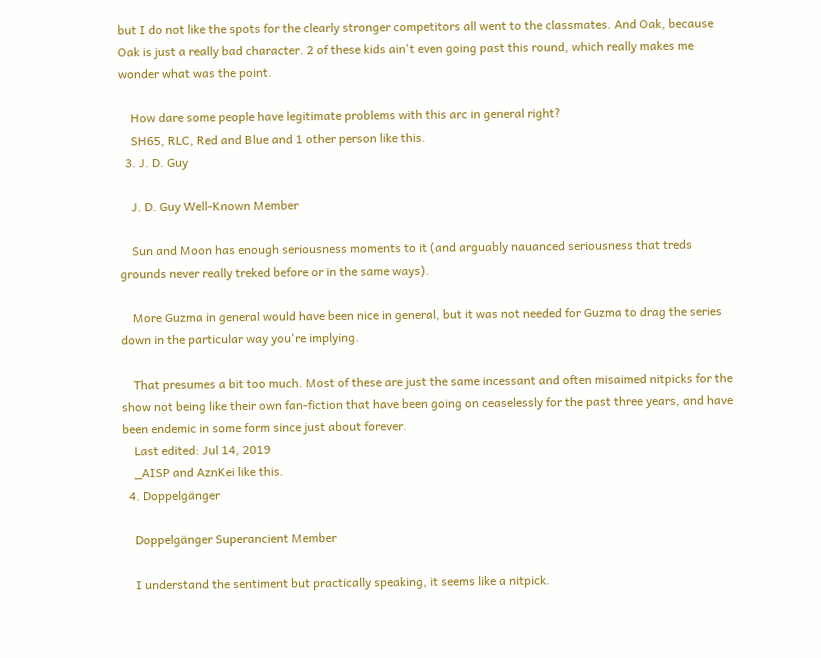but I do not like the spots for the clearly stronger competitors all went to the classmates. And Oak, because Oak is just a really bad character. 2 of these kids ain't even going past this round, which really makes me wonder what was the point.

    How dare some people have legitimate problems with this arc in general right?
    SH65, RLC, Red and Blue and 1 other person like this.
  3. J. D. Guy

    J. D. Guy Well-Known Member

    Sun and Moon has enough seriousness moments to it (and arguably nauanced seriousness that treds grounds never really treked before or in the same ways).

    More Guzma in general would have been nice in general, but it was not needed for Guzma to drag the series down in the particular way you're implying.

    That presumes a bit too much. Most of these are just the same incessant and often misaimed nitpicks for the show not being like their own fan-fiction that have been going on ceaselessly for the past three years, and have been endemic in some form since just about forever.
    Last edited: Jul 14, 2019
    _AISP and AznKei like this.
  4. Doppelgänger

    Doppelgänger Superancient Member

    I understand the sentiment but practically speaking, it seems like a nitpick.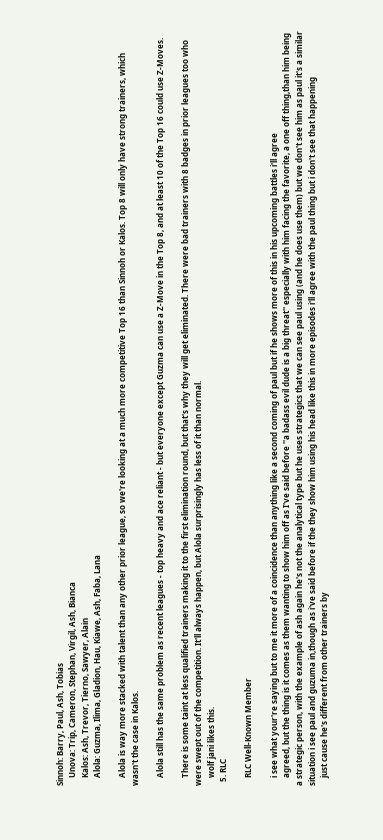Sinnoh: Barry, Paul, Ash, Tobias
    Unova: Trip, Cameron, Stephan, Virgil, Ash, Bianca
    Kalos: Ash, Trevor, Tierno, Sawyer, Alain
    Alola: Guzma, Ilima, Gladion, Hau, Kiawe, Ash, Faba, Lana

    Alola is way more stacked with talent than any other prior league, so we're looking at a much more competitive Top 16 than Sinnoh or Kalos. Top 8 will only have strong trainers, which wasn't the case in Kalos.

    Alola still has the same problem as recent leagues - top heavy and ace reliant - but everyone except Guzma can use a Z-Move in the Top 8, and at least 10 of the Top 16 could use Z-Moves.

    There is some taint at less qualified trainers making it to the first elimination round, but that's why they will get eliminated. There were bad trainers with 8 badges in prior leagues too who were swept out of the competition. It'll always happen, but Alola surprisingly has less of it than normal.
    wolf jani likes this.
  5. RLC

    RLC Well-Known Member

    i see what your're saying but to me it more of a coincidence than anything like a second coming of paul but if he shows more of this in his upcoming battles i'll agree
    agreed, but the thing is it comes as them wanting to show him off as I've said before ''a badass evil dude is a big threat'' especially with him facing the favorite, a one off thing,than him being a strategic person, with the example of ash again he's not the analytical type but he uses strategics that we can see paul using (and he does use them) but we don't see him as paul it's a similar situation i see paul and guzuma in,though as i've said before if the they show him using his head like this in more episodes i'll agree with the paul thing but i don't see that happening
    just cause he's different from other trainers by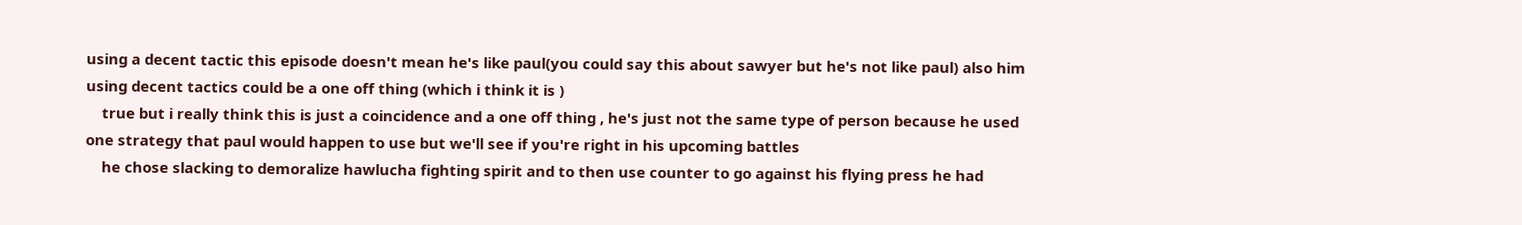using a decent tactic this episode doesn't mean he's like paul(you could say this about sawyer but he's not like paul) also him using decent tactics could be a one off thing (which i think it is )
    true but i really think this is just a coincidence and a one off thing , he's just not the same type of person because he used one strategy that paul would happen to use but we'll see if you're right in his upcoming battles
    he chose slacking to demoralize hawlucha fighting spirit and to then use counter to go against his flying press he had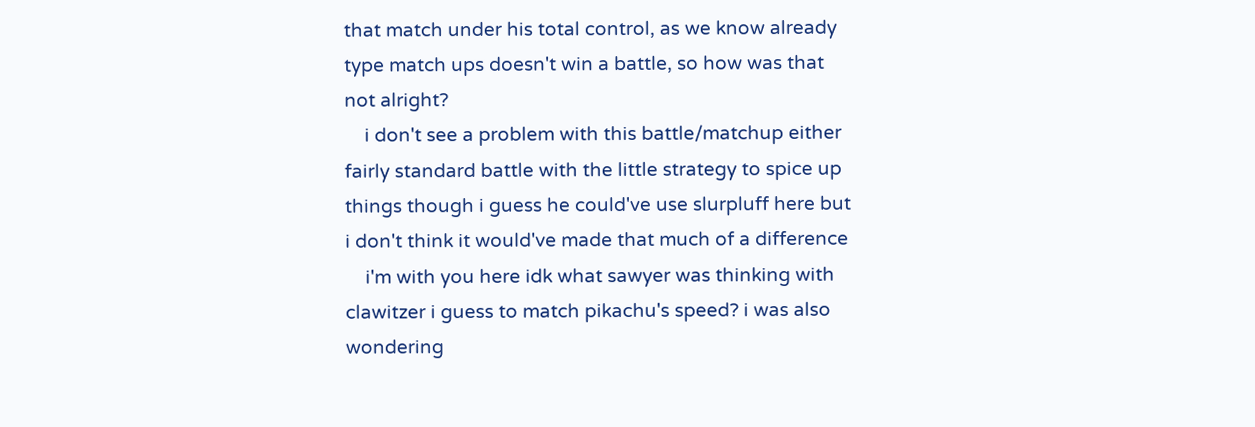that match under his total control, as we know already type match ups doesn't win a battle, so how was that not alright?
    i don't see a problem with this battle/matchup either fairly standard battle with the little strategy to spice up things though i guess he could've use slurpluff here but i don't think it would've made that much of a difference
    i'm with you here idk what sawyer was thinking with clawitzer i guess to match pikachu's speed? i was also wondering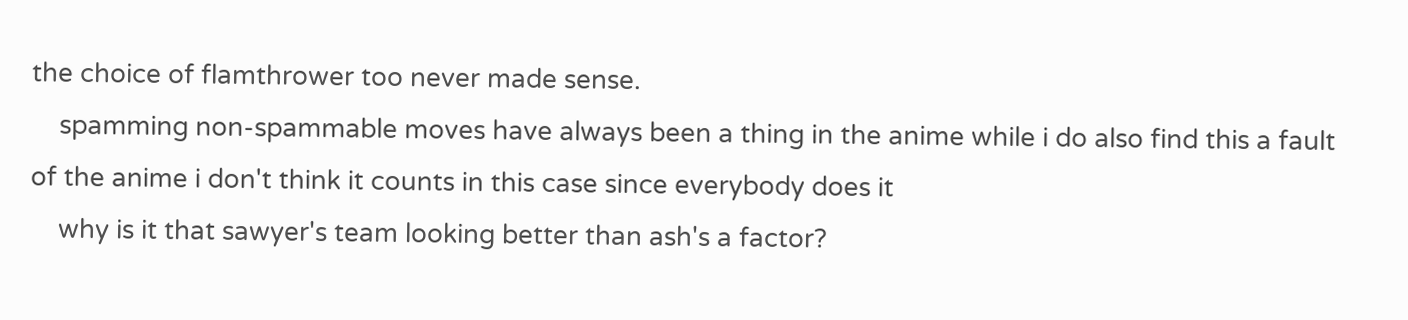the choice of flamthrower too never made sense.
    spamming non-spammable moves have always been a thing in the anime while i do also find this a fault of the anime i don't think it counts in this case since everybody does it
    why is it that sawyer's team looking better than ash's a factor?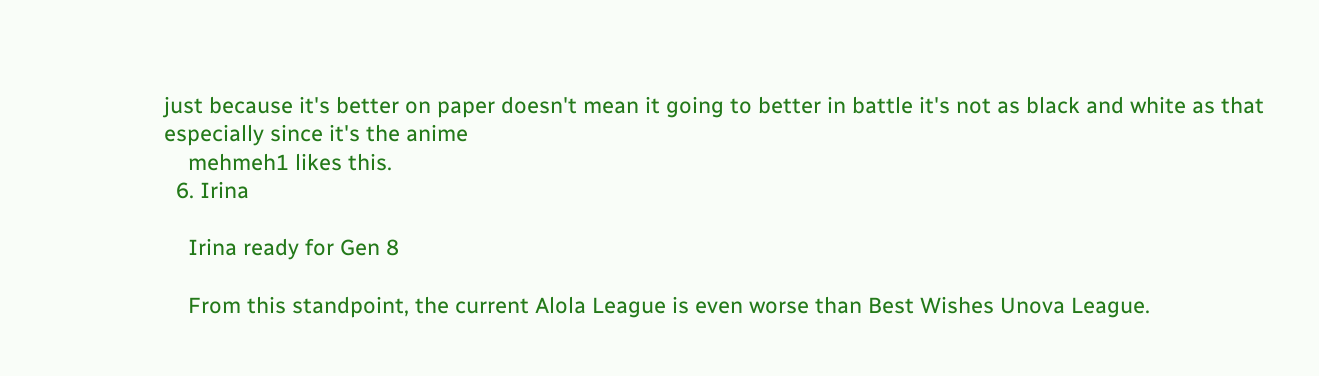just because it's better on paper doesn't mean it going to better in battle it's not as black and white as that especially since it's the anime
    mehmeh1 likes this.
  6. Irina

    Irina ready for Gen 8

    From this standpoint, the current Alola League is even worse than Best Wishes Unova League.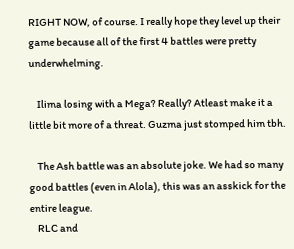RIGHT NOW, of course. I really hope they level up their game because all of the first 4 battles were pretty underwhelming.

    Ilima losing with a Mega? Really? Atleast make it a little bit more of a threat. Guzma just stomped him tbh.

    The Ash battle was an absolute joke. We had so many good battles (even in Alola), this was an asskick for the entire league.
    RLC and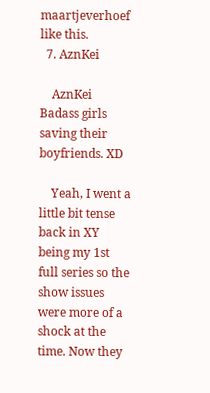maartjeverhoef like this.
  7. AznKei

    AznKei Badass girls saving their boyfriends. XD

    Yeah, I went a little bit tense back in XY being my 1st full series so the show issues were more of a shock at the time. Now they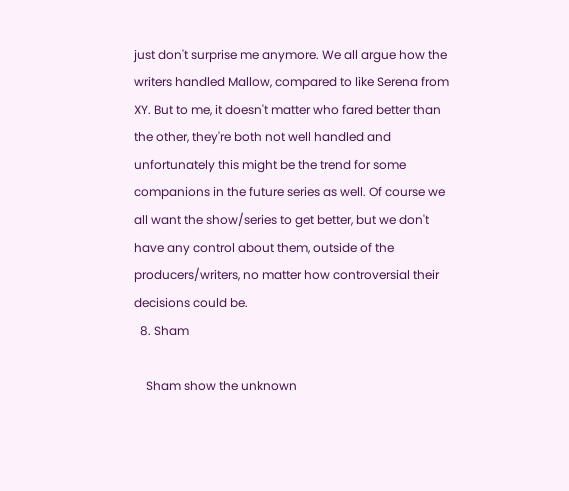just don't surprise me anymore. We all argue how the writers handled Mallow, compared to like Serena from XY. But to me, it doesn't matter who fared better than the other, they're both not well handled and unfortunately this might be the trend for some companions in the future series as well. Of course we all want the show/series to get better, but we don't have any control about them, outside of the producers/writers, no matter how controversial their decisions could be.
  8. Sham

    Sham show the unknown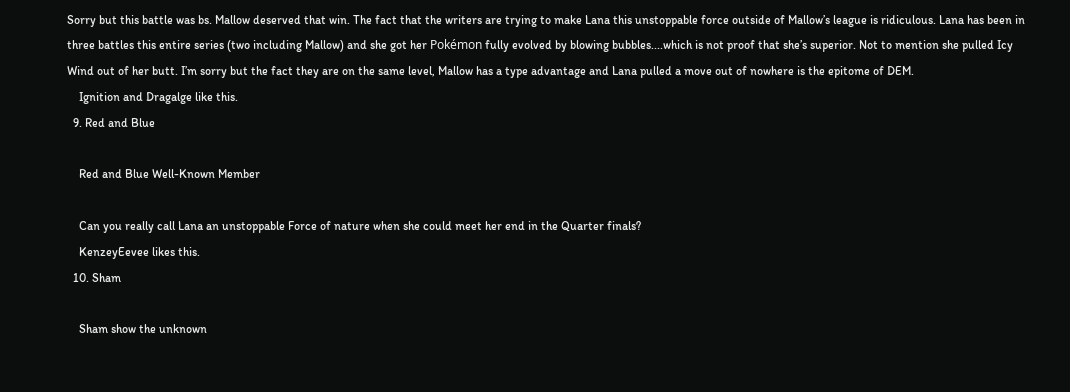Sorry but this battle was bs. Mallow deserved that win. The fact that the writers are trying to make Lana this unstoppable force outside of Mallow’s league is ridiculous. Lana has been in three battles this entire series (two including Mallow) and she got her Pokémon fully evolved by blowing bubbles....which is not proof that she’s superior. Not to mention she pulled Icy Wind out of her butt. I’m sorry but the fact they are on the same level, Mallow has a type advantage and Lana pulled a move out of nowhere is the epitome of DEM.
    Ignition and Dragalge like this.
  9. Red and Blue

    Red and Blue Well-Known Member

    Can you really call Lana an unstoppable Force of nature when she could meet her end in the Quarter finals?
    KenzeyEevee likes this.
  10. Sham

    Sham show the unknown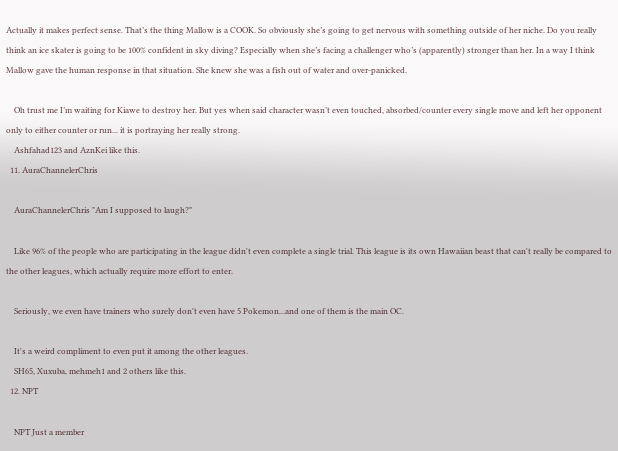Actually it makes perfect sense. That’s the thing Mallow is a COOK. So obviously she’s going to get nervous with something outside of her niche. Do you really think an ice skater is going to be 100% confident in sky diving? Especially when she’s facing a challenger who’s (apparently) stronger than her. In a way I think Mallow gave the human response in that situation. She knew she was a fish out of water and over-panicked.

    Oh trust me I’m waiting for Kiawe to destroy her. But yes when said character wasn’t even touched, absorbed/counter every single move and left her opponent only to either counter or run... it is portraying her really strong.
    Ashfahad123 and AznKei like this.
  11. AuraChannelerChris

    AuraChannelerChris "Am I supposed to laugh?"

    Like 96% of the people who are participating in the league didn't even complete a single trial. This league is its own Hawaiian beast that can't really be compared to the other leagues, which actually require more effort to enter.

    Seriously, we even have trainers who surely don't even have 5 Pokemon...and one of them is the main OC.

    It's a weird compliment to even put it among the other leagues.
    SH65, Xuxuba, mehmeh1 and 2 others like this.
  12. NPT

    NPT Just a member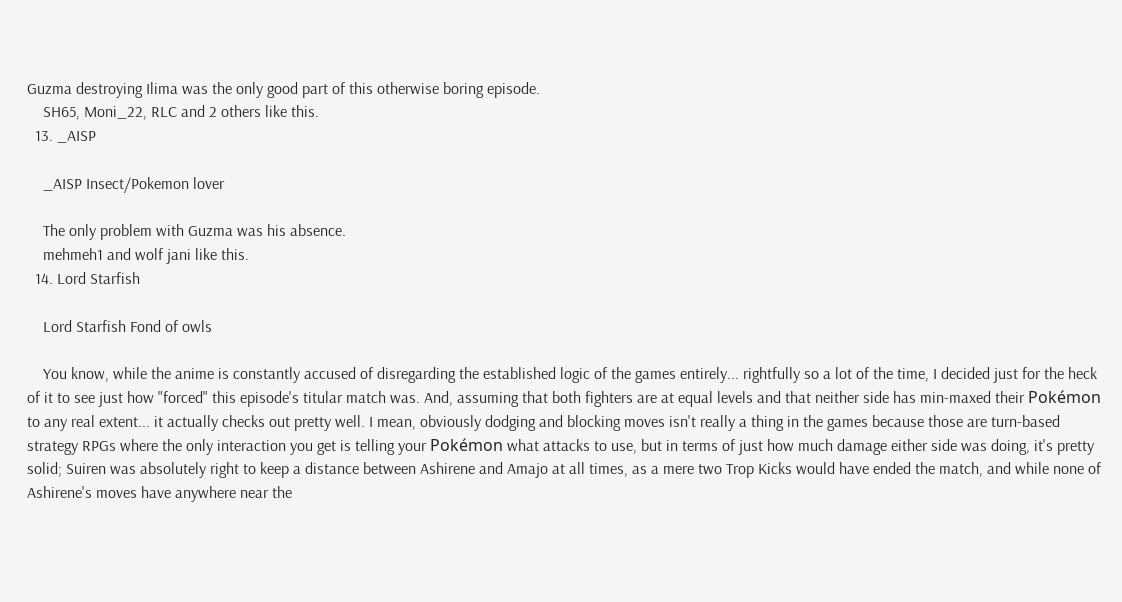Guzma destroying Ilima was the only good part of this otherwise boring episode.
    SH65, Moni_22, RLC and 2 others like this.
  13. _AISP

    _AISP Insect/Pokemon lover

    The only problem with Guzma was his absence.
    mehmeh1 and wolf jani like this.
  14. Lord Starfish

    Lord Starfish Fond of owls

    You know, while the anime is constantly accused of disregarding the established logic of the games entirely... rightfully so a lot of the time, I decided just for the heck of it to see just how "forced" this episode's titular match was. And, assuming that both fighters are at equal levels and that neither side has min-maxed their Pokémon to any real extent... it actually checks out pretty well. I mean, obviously dodging and blocking moves isn't really a thing in the games because those are turn-based strategy RPGs where the only interaction you get is telling your Pokémon what attacks to use, but in terms of just how much damage either side was doing, it's pretty solid; Suiren was absolutely right to keep a distance between Ashirene and Amajo at all times, as a mere two Trop Kicks would have ended the match, and while none of Ashirene's moves have anywhere near the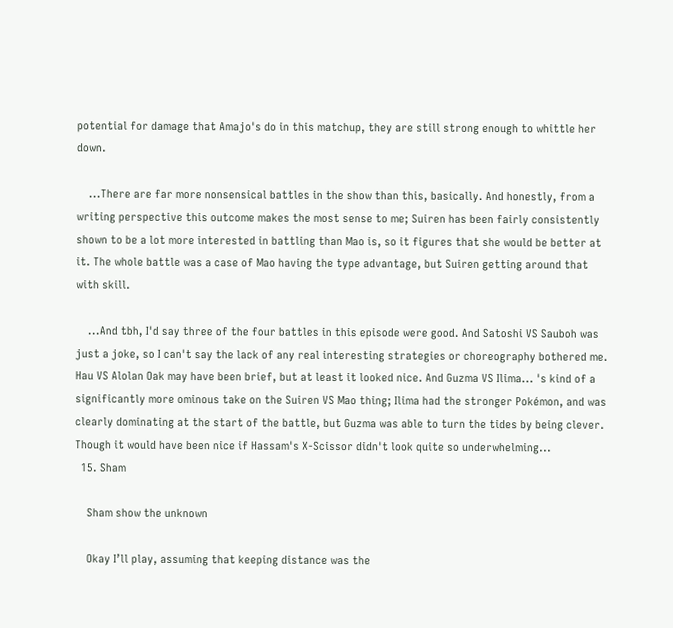potential for damage that Amajo's do in this matchup, they are still strong enough to whittle her down.

    ...There are far more nonsensical battles in the show than this, basically. And honestly, from a writing perspective this outcome makes the most sense to me; Suiren has been fairly consistently shown to be a lot more interested in battling than Mao is, so it figures that she would be better at it. The whole battle was a case of Mao having the type advantage, but Suiren getting around that with skill.

    ...And tbh, I'd say three of the four battles in this episode were good. And Satoshi VS Sauboh was just a joke, so I can't say the lack of any real interesting strategies or choreography bothered me. Hau VS Alolan Oak may have been brief, but at least it looked nice. And Guzma VS Ilima... 's kind of a significantly more ominous take on the Suiren VS Mao thing; Ilima had the stronger Pokémon, and was clearly dominating at the start of the battle, but Guzma was able to turn the tides by being clever. Though it would have been nice if Hassam's X-Scissor didn't look quite so underwhelming...
  15. Sham

    Sham show the unknown

    Okay I’ll play, assuming that keeping distance was the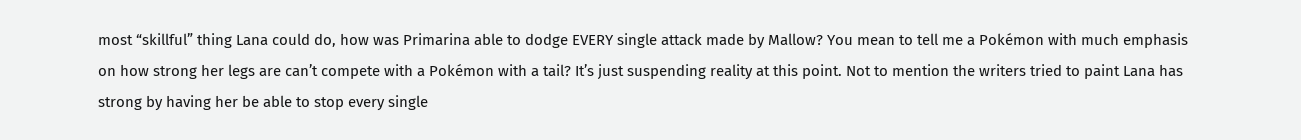most “skillful” thing Lana could do, how was Primarina able to dodge EVERY single attack made by Mallow? You mean to tell me a Pokémon with much emphasis on how strong her legs are can’t compete with a Pokémon with a tail? It’s just suspending reality at this point. Not to mention the writers tried to paint Lana has strong by having her be able to stop every single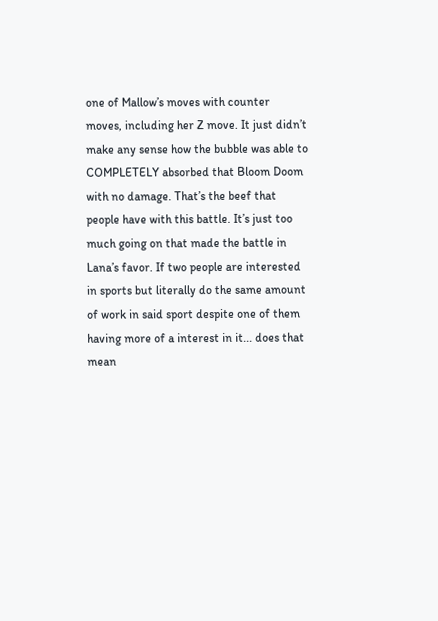one of Mallow’s moves with counter moves, including her Z move. It just didn’t make any sense how the bubble was able to COMPLETELY absorbed that Bloom Doom with no damage. That’s the beef that people have with this battle. It’s just too much going on that made the battle in Lana’s favor. If two people are interested in sports but literally do the same amount of work in said sport despite one of them having more of a interest in it... does that mean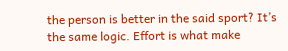the person is better in the said sport? It’s the same logic. Effort is what make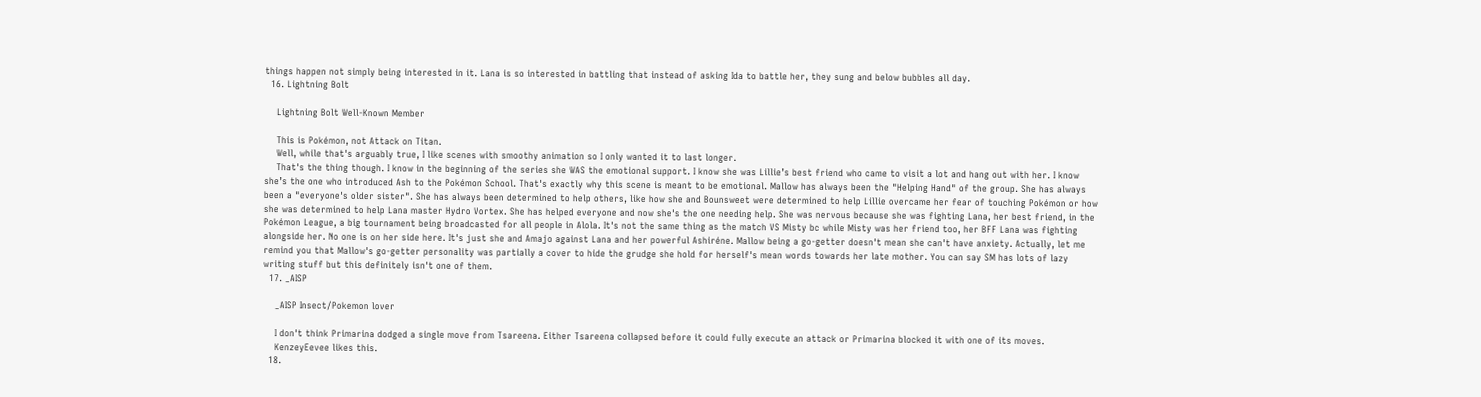things happen not simply being interested in it. Lana is so interested in battling that instead of asking Ida to battle her, they sung and below bubbles all day.
  16. Lightning Bolt

    Lightning Bolt Well-Known Member

    This is Pokémon, not Attack on Titan.
    Well, while that's arguably true, I like scenes with smoothy animation so I only wanted it to last longer.
    That's the thing though. I know in the beginning of the series she WAS the emotional support. I know she was Lillie’s best friend who came to visit a lot and hang out with her. I know she’s the one who introduced Ash to the Pokémon School. That's exactly why this scene is meant to be emotional. Mallow has always been the "Helping Hand" of the group. She has always been a "everyone's older sister". She has always been determined to help others, like how she and Bounsweet were determined to help Lillie overcame her fear of touching Pokémon or how she was determined to help Lana master Hydro Vortex. She has helped everyone and now she's the one needing help. She was nervous because she was fighting Lana, her best friend, in the Pokémon League, a big tournament being broadcasted for all people in Alola. It's not the same thing as the match VS Misty bc while Misty was her friend too, her BFF Lana was fighting alongside her. No one is on her side here. It's just she and Amajo against Lana and her powerful Ashiréne. Mallow being a go-getter doesn't mean she can't have anxiety. Actually, let me remind you that Mallow's go-getter personality was partially a cover to hide the grudge she hold for herself's mean words towards her late mother. You can say SM has lots of lazy writing stuff but this definitely isn't one of them.
  17. _AISP

    _AISP Insect/Pokemon lover

    I don't think Primarina dodged a single move from Tsareena. Either Tsareena collapsed before it could fully execute an attack or Primarina blocked it with one of its moves.
    KenzeyEevee likes this.
  18.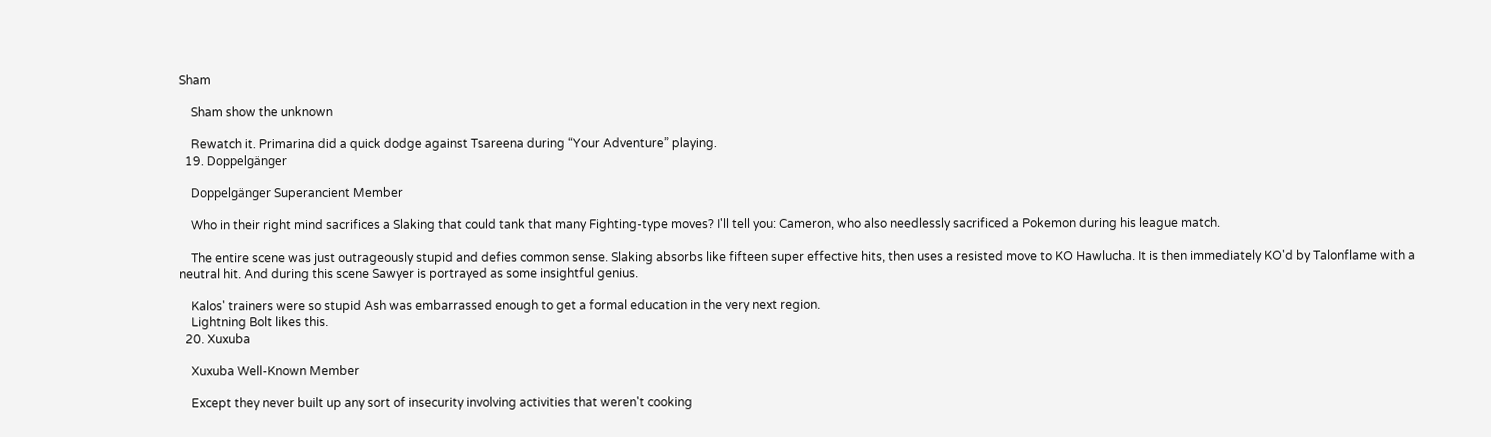Sham

    Sham show the unknown

    Rewatch it. Primarina did a quick dodge against Tsareena during “Your Adventure” playing.
  19. Doppelgänger

    Doppelgänger Superancient Member

    Who in their right mind sacrifices a Slaking that could tank that many Fighting-type moves? I'll tell you: Cameron, who also needlessly sacrificed a Pokemon during his league match.

    The entire scene was just outrageously stupid and defies common sense. Slaking absorbs like fifteen super effective hits, then uses a resisted move to KO Hawlucha. It is then immediately KO'd by Talonflame with a neutral hit. And during this scene Sawyer is portrayed as some insightful genius.

    Kalos' trainers were so stupid Ash was embarrassed enough to get a formal education in the very next region.
    Lightning Bolt likes this.
  20. Xuxuba

    Xuxuba Well-Known Member

    Except they never built up any sort of insecurity involving activities that weren't cooking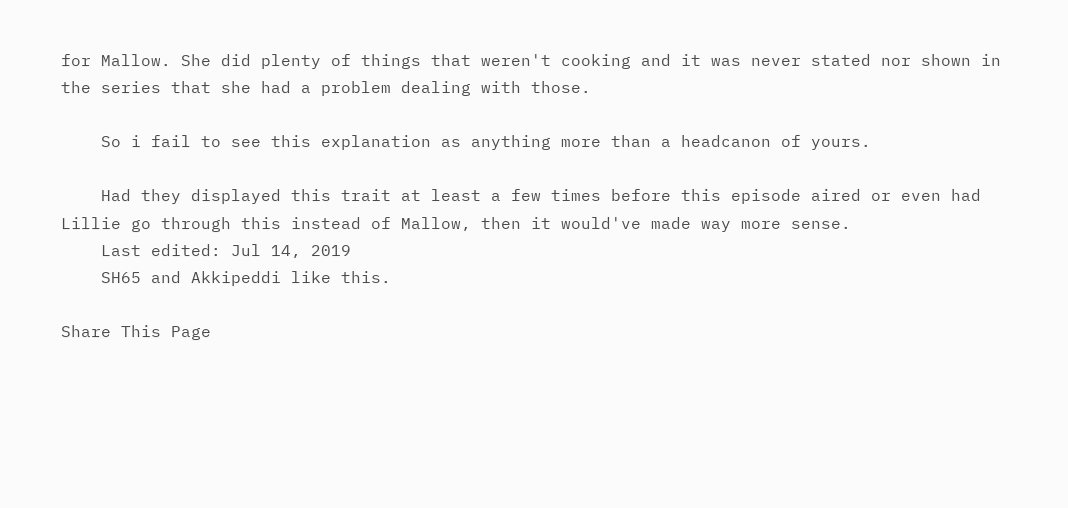for Mallow. She did plenty of things that weren't cooking and it was never stated nor shown in the series that she had a problem dealing with those.

    So i fail to see this explanation as anything more than a headcanon of yours.

    Had they displayed this trait at least a few times before this episode aired or even had Lillie go through this instead of Mallow, then it would've made way more sense.
    Last edited: Jul 14, 2019
    SH65 and Akkipeddi like this.

Share This Page